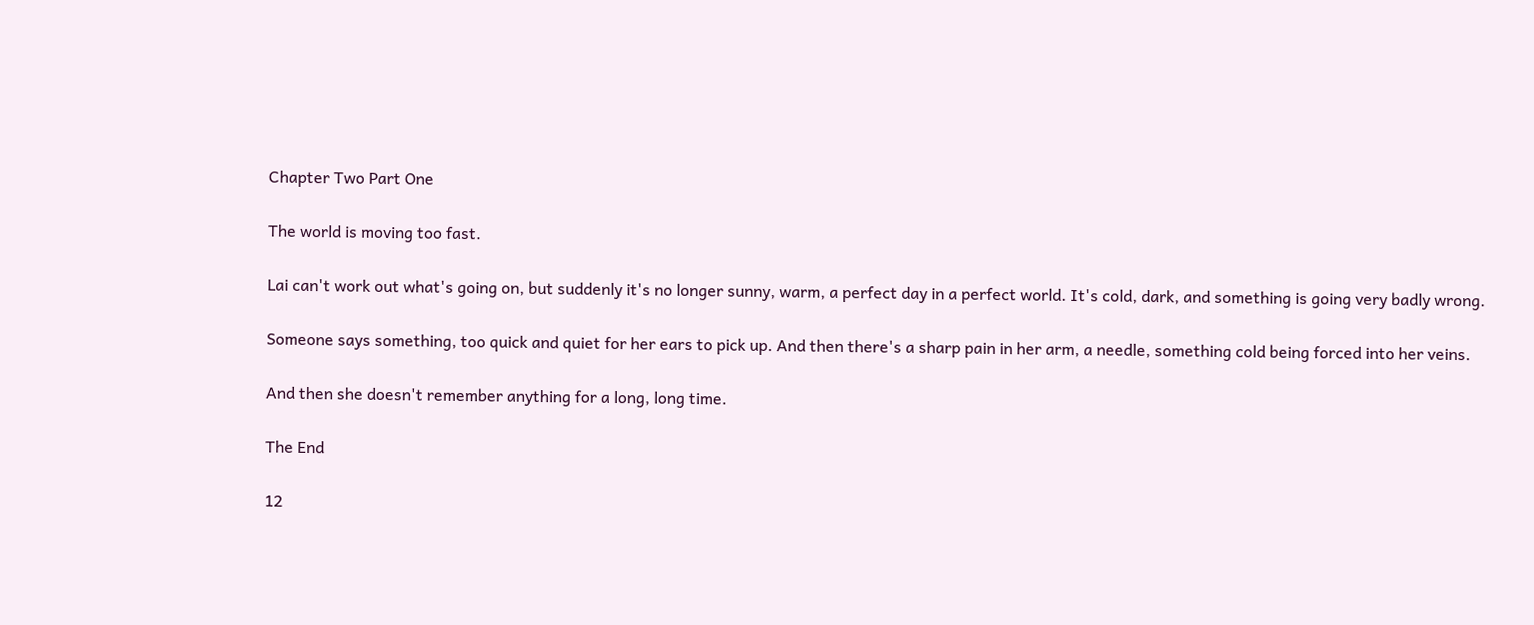Chapter Two Part One

The world is moving too fast.

Lai can't work out what's going on, but suddenly it's no longer sunny, warm, a perfect day in a perfect world. It's cold, dark, and something is going very badly wrong.

Someone says something, too quick and quiet for her ears to pick up. And then there's a sharp pain in her arm, a needle, something cold being forced into her veins.

And then she doesn't remember anything for a long, long time.

The End

12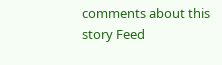comments about this story Feed